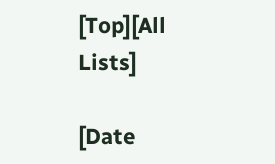[Top][All Lists]

[Date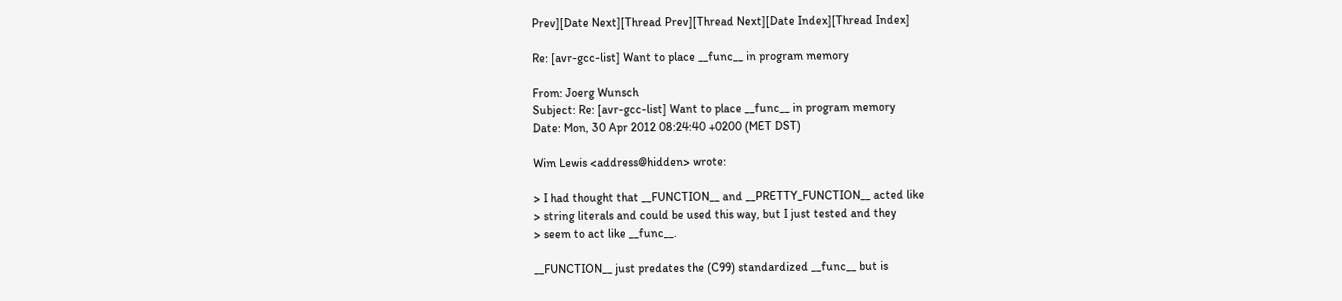Prev][Date Next][Thread Prev][Thread Next][Date Index][Thread Index]

Re: [avr-gcc-list] Want to place __func__ in program memory

From: Joerg Wunsch
Subject: Re: [avr-gcc-list] Want to place __func__ in program memory
Date: Mon, 30 Apr 2012 08:24:40 +0200 (MET DST)

Wim Lewis <address@hidden> wrote:

> I had thought that __FUNCTION__ and __PRETTY_FUNCTION__ acted like
> string literals and could be used this way, but I just tested and they
> seem to act like __func__.

__FUNCTION__ just predates the (C99) standardized __func__ but is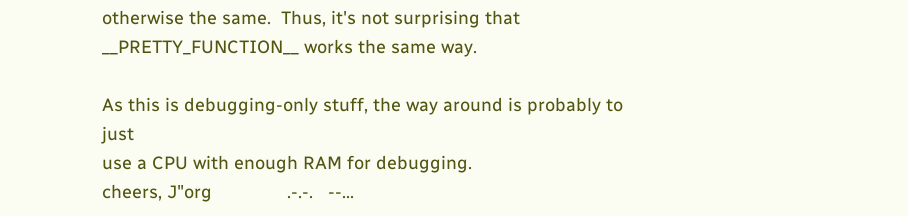otherwise the same.  Thus, it's not surprising that
__PRETTY_FUNCTION__ works the same way.

As this is debugging-only stuff, the way around is probably to just
use a CPU with enough RAM for debugging.
cheers, J"org               .-.-.   --...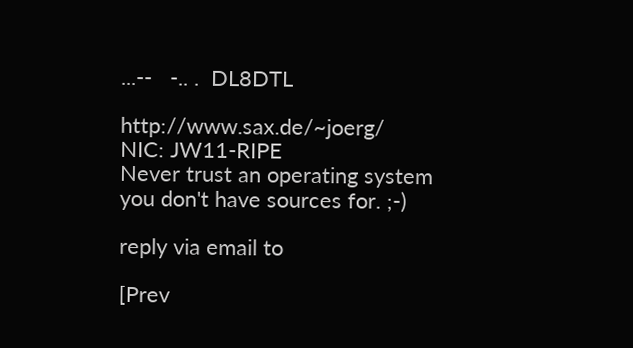...--   -.. .  DL8DTL

http://www.sax.de/~joerg/                        NIC: JW11-RIPE
Never trust an operating system you don't have sources for. ;-)

reply via email to

[Prev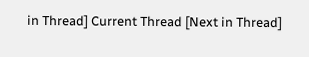in Thread] Current Thread [Next in Thread]